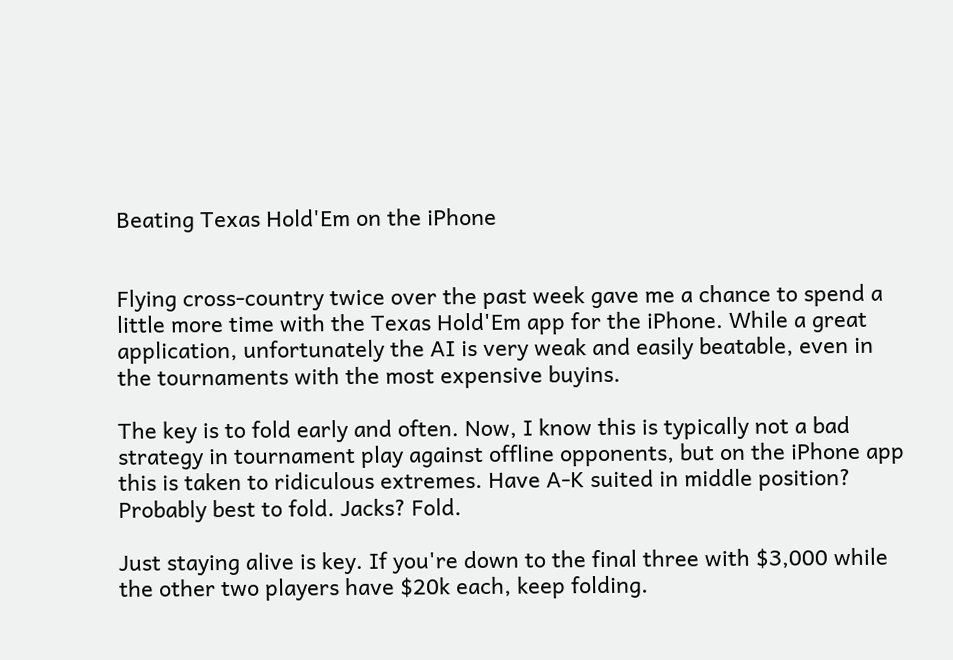Beating Texas Hold'Em on the iPhone


Flying cross-country twice over the past week gave me a chance to spend a little more time with the Texas Hold'Em app for the iPhone. While a great application, unfortunately the AI is very weak and easily beatable, even in the tournaments with the most expensive buyins.

The key is to fold early and often. Now, I know this is typically not a bad strategy in tournament play against offline opponents, but on the iPhone app this is taken to ridiculous extremes. Have A-K suited in middle position? Probably best to fold. Jacks? Fold.

Just staying alive is key. If you're down to the final three with $3,000 while the other two players have $20k each, keep folding.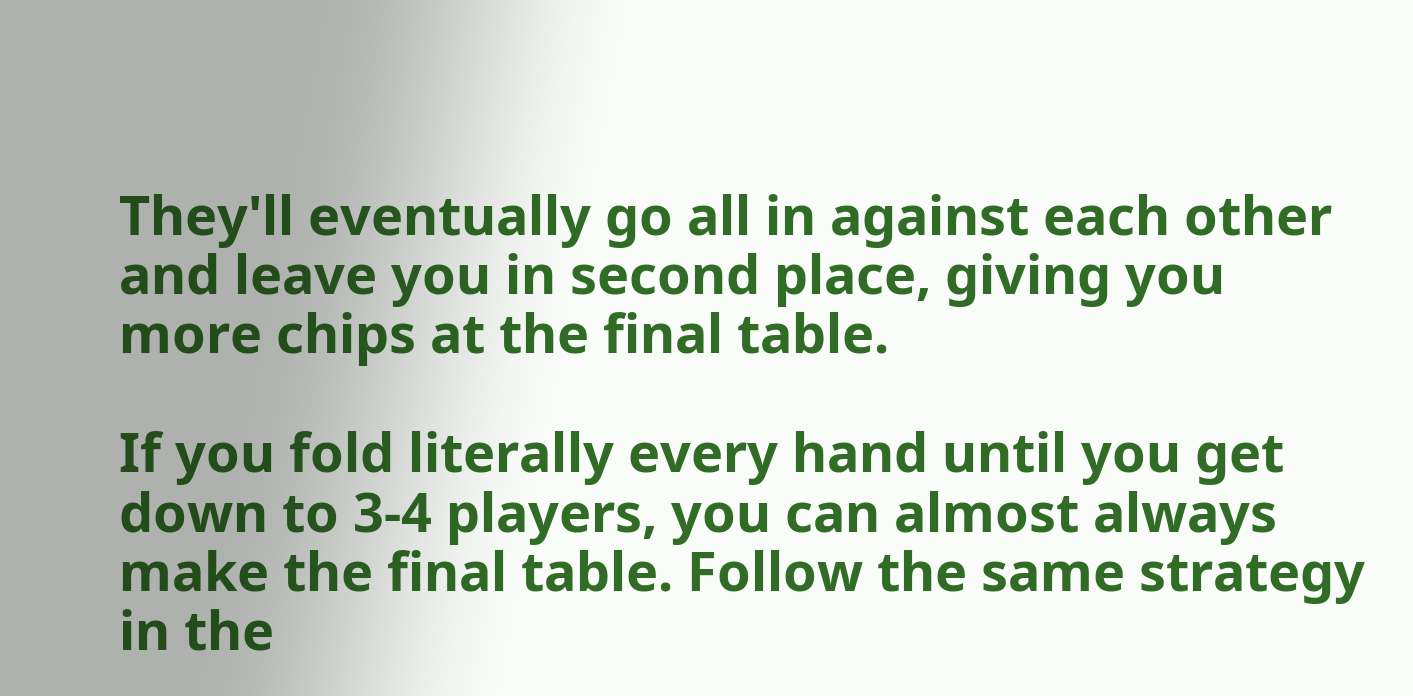They'll eventually go all in against each other and leave you in second place, giving you more chips at the final table.

If you fold literally every hand until you get down to 3-4 players, you can almost always make the final table. Follow the same strategy in the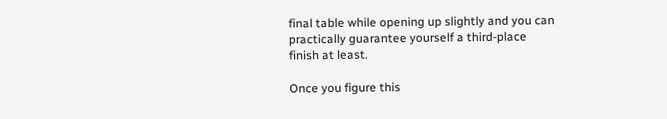final table while opening up slightly and you can practically guarantee yourself a third-place finish at least.

Once you figure this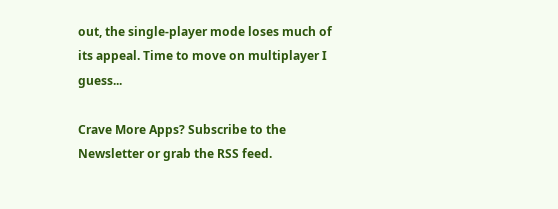out, the single-player mode loses much of its appeal. Time to move on multiplayer I guess...

Crave More Apps? Subscribe to the Newsletter or grab the RSS feed.